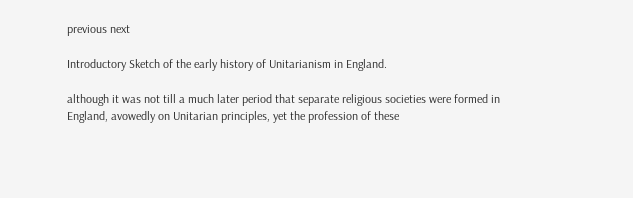previous next

Introductory Sketch of the early history of Unitarianism in England.

although it was not till a much later period that separate religious societies were formed in England, avowedly on Unitarian principles, yet the profession of these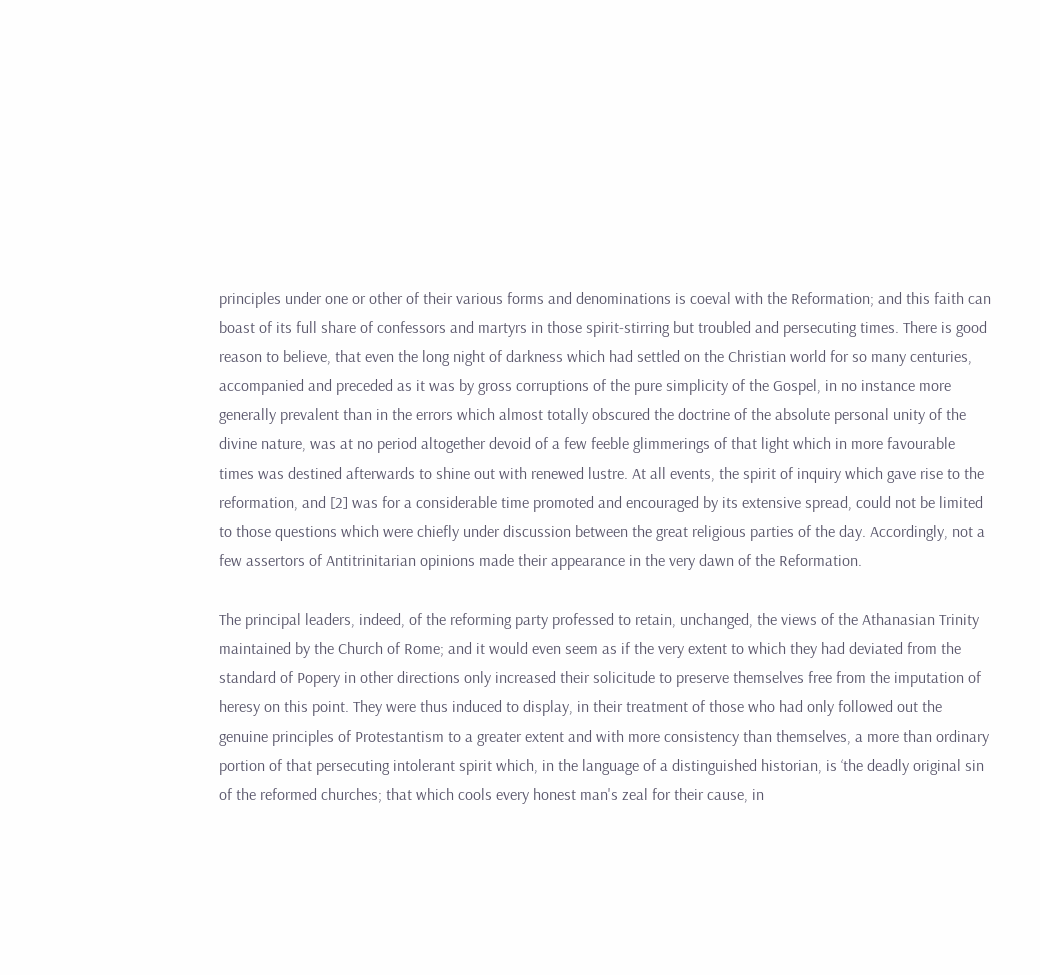principles under one or other of their various forms and denominations is coeval with the Reformation; and this faith can boast of its full share of confessors and martyrs in those spirit-stirring but troubled and persecuting times. There is good reason to believe, that even the long night of darkness which had settled on the Christian world for so many centuries, accompanied and preceded as it was by gross corruptions of the pure simplicity of the Gospel, in no instance more generally prevalent than in the errors which almost totally obscured the doctrine of the absolute personal unity of the divine nature, was at no period altogether devoid of a few feeble glimmerings of that light which in more favourable times was destined afterwards to shine out with renewed lustre. At all events, the spirit of inquiry which gave rise to the reformation, and [2] was for a considerable time promoted and encouraged by its extensive spread, could not be limited to those questions which were chiefly under discussion between the great religious parties of the day. Accordingly, not a few assertors of Antitrinitarian opinions made their appearance in the very dawn of the Reformation.

The principal leaders, indeed, of the reforming party professed to retain, unchanged, the views of the Athanasian Trinity maintained by the Church of Rome; and it would even seem as if the very extent to which they had deviated from the standard of Popery in other directions only increased their solicitude to preserve themselves free from the imputation of heresy on this point. They were thus induced to display, in their treatment of those who had only followed out the genuine principles of Protestantism to a greater extent and with more consistency than themselves, a more than ordinary portion of that persecuting intolerant spirit which, in the language of a distinguished historian, is ‘the deadly original sin of the reformed churches; that which cools every honest man's zeal for their cause, in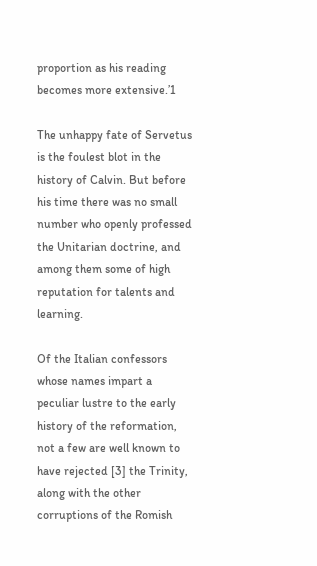proportion as his reading becomes more extensive.’1

The unhappy fate of Servetus is the foulest blot in the history of Calvin. But before his time there was no small number who openly professed the Unitarian doctrine, and among them some of high reputation for talents and learning.

Of the Italian confessors whose names impart a peculiar lustre to the early history of the reformation, not a few are well known to have rejected [3] the Trinity, along with the other corruptions of the Romish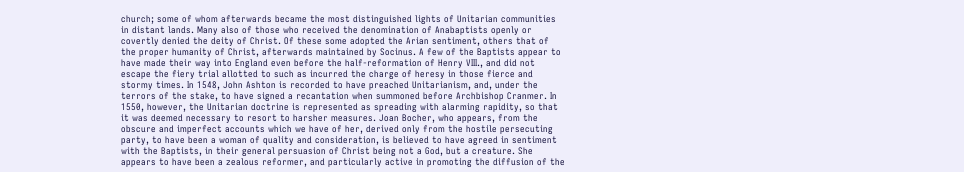church; some of whom afterwards became the most distinguished lights of Unitarian communities in distant lands. Many also of those who received the denomination of Anabaptists openly or covertly denied the deity of Christ. Of these some adopted the Arian sentiment, others that of the proper humanity of Christ, afterwards maintained by Socinus. A few of the Baptists appear to have made their way into England even before the half-reformation of Henry VIII., and did not escape the fiery trial allotted to such as incurred the charge of heresy in those fierce and stormy times. In 1548, John Ashton is recorded to have preached Unitarianism, and, under the terrors of the stake, to have signed a recantation when summoned before Archbishop Cranmer. In 1550, however, the Unitarian doctrine is represented as spreading with alarming rapidity, so that it was deemed necessary to resort to harsher measures. Joan Bocher, who appears, from the obscure and imperfect accounts which we have of her, derived only from the hostile persecuting party, to have been a woman of quality and consideration, is believed to have agreed in sentiment with the Baptists, in their general persuasion of Christ being not a God, but a creature. She appears to have been a zealous reformer, and particularly active in promoting the diffusion of the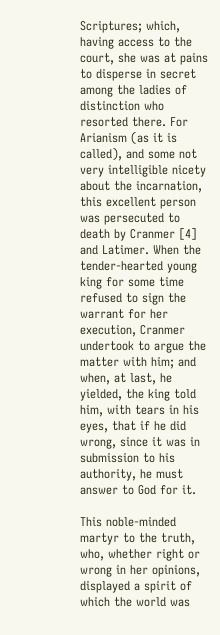Scriptures; which, having access to the court, she was at pains to disperse in secret among the ladies of distinction who resorted there. For Arianism (as it is called), and some not very intelligible nicety about the incarnation, this excellent person was persecuted to death by Cranmer [4] and Latimer. When the tender-hearted young king for some time refused to sign the warrant for her execution, Cranmer undertook to argue the matter with him; and when, at last, he yielded, the king told him, with tears in his eyes, that if he did wrong, since it was in submission to his authority, he must answer to God for it.

This noble-minded martyr to the truth, who, whether right or wrong in her opinions, displayed a spirit of which the world was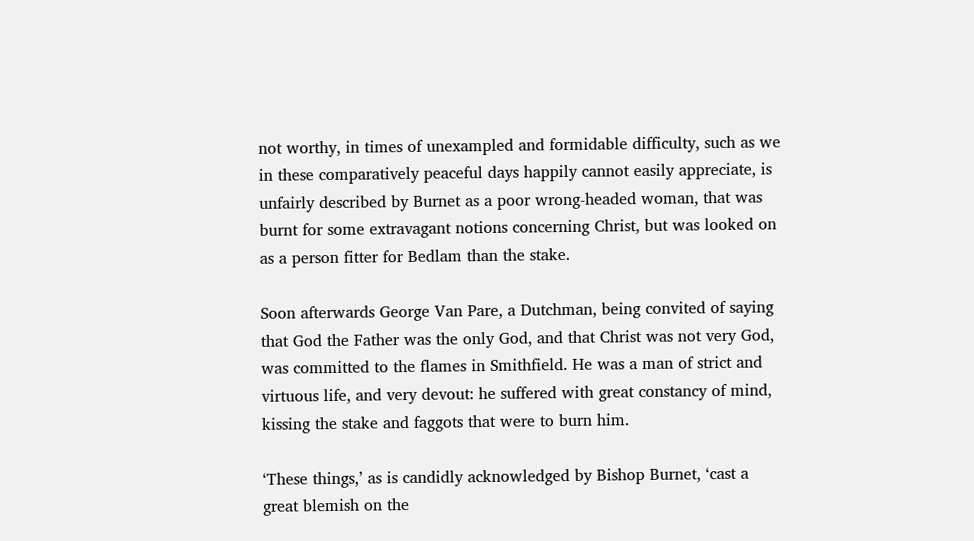not worthy, in times of unexampled and formidable difficulty, such as we in these comparatively peaceful days happily cannot easily appreciate, is unfairly described by Burnet as a poor wrong-headed woman, that was burnt for some extravagant notions concerning Christ, but was looked on as a person fitter for Bedlam than the stake.

Soon afterwards George Van Pare, a Dutchman, being convited of saying that God the Father was the only God, and that Christ was not very God, was committed to the flames in Smithfield. He was a man of strict and virtuous life, and very devout: he suffered with great constancy of mind, kissing the stake and faggots that were to burn him.

‘These things,’ as is candidly acknowledged by Bishop Burnet, ‘cast a great blemish on the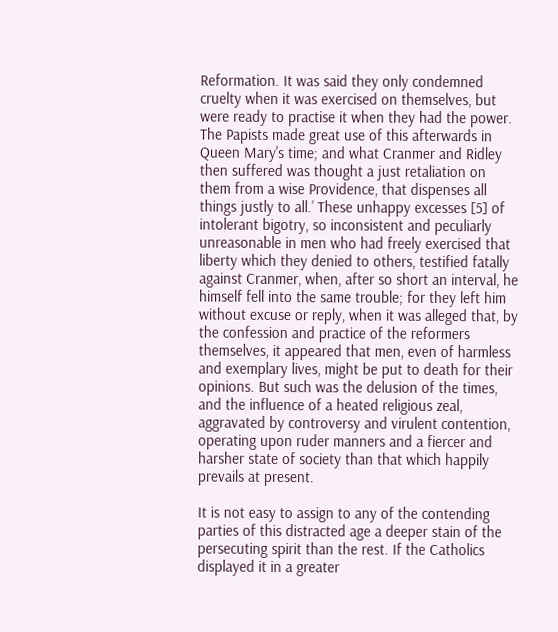Reformation. It was said they only condemned cruelty when it was exercised on themselves, but were ready to practise it when they had the power. The Papists made great use of this afterwards in Queen Mary's time; and what Cranmer and Ridley then suffered was thought a just retaliation on them from a wise Providence, that dispenses all things justly to all.’ These unhappy excesses [5] of intolerant bigotry, so inconsistent and peculiarly unreasonable in men who had freely exercised that liberty which they denied to others, testified fatally against Cranmer, when, after so short an interval, he himself fell into the same trouble; for they left him without excuse or reply, when it was alleged that, by the confession and practice of the reformers themselves, it appeared that men, even of harmless and exemplary lives, might be put to death for their opinions. But such was the delusion of the times, and the influence of a heated religious zeal, aggravated by controversy and virulent contention, operating upon ruder manners and a fiercer and harsher state of society than that which happily prevails at present.

It is not easy to assign to any of the contending parties of this distracted age a deeper stain of the persecuting spirit than the rest. If the Catholics displayed it in a greater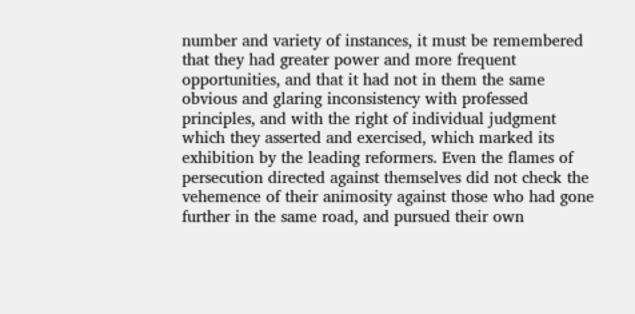number and variety of instances, it must be remembered that they had greater power and more frequent opportunities, and that it had not in them the same obvious and glaring inconsistency with professed principles, and with the right of individual judgment which they asserted and exercised, which marked its exhibition by the leading reformers. Even the flames of persecution directed against themselves did not check the vehemence of their animosity against those who had gone further in the same road, and pursued their own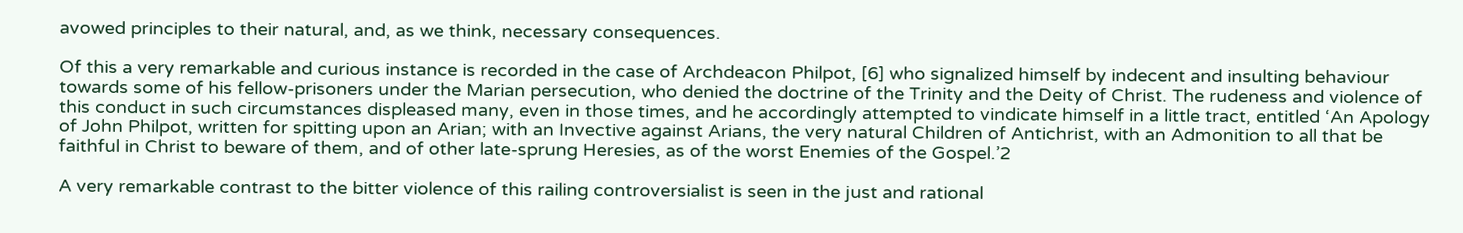avowed principles to their natural, and, as we think, necessary consequences.

Of this a very remarkable and curious instance is recorded in the case of Archdeacon Philpot, [6] who signalized himself by indecent and insulting behaviour towards some of his fellow-prisoners under the Marian persecution, who denied the doctrine of the Trinity and the Deity of Christ. The rudeness and violence of this conduct in such circumstances displeased many, even in those times, and he accordingly attempted to vindicate himself in a little tract, entitled ‘An Apology of John Philpot, written for spitting upon an Arian; with an Invective against Arians, the very natural Children of Antichrist, with an Admonition to all that be faithful in Christ to beware of them, and of other late-sprung Heresies, as of the worst Enemies of the Gospel.’2

A very remarkable contrast to the bitter violence of this railing controversialist is seen in the just and rational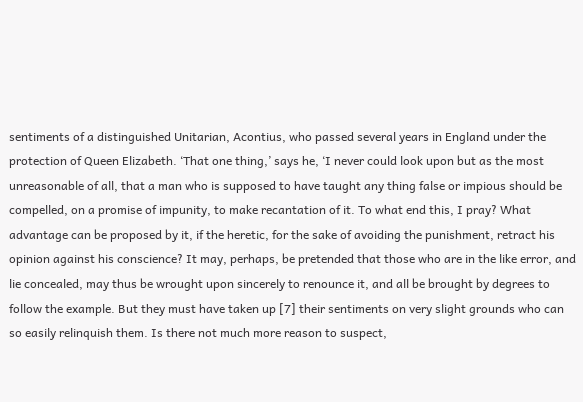sentiments of a distinguished Unitarian, Acontius, who passed several years in England under the protection of Queen Elizabeth. ‘That one thing,’ says he, ‘I never could look upon but as the most unreasonable of all, that a man who is supposed to have taught any thing false or impious should be compelled, on a promise of impunity, to make recantation of it. To what end this, I pray? What advantage can be proposed by it, if the heretic, for the sake of avoiding the punishment, retract his opinion against his conscience? It may, perhaps, be pretended that those who are in the like error, and lie concealed, may thus be wrought upon sincerely to renounce it, and all be brought by degrees to follow the example. But they must have taken up [7] their sentiments on very slight grounds who can so easily relinquish them. Is there not much more reason to suspect,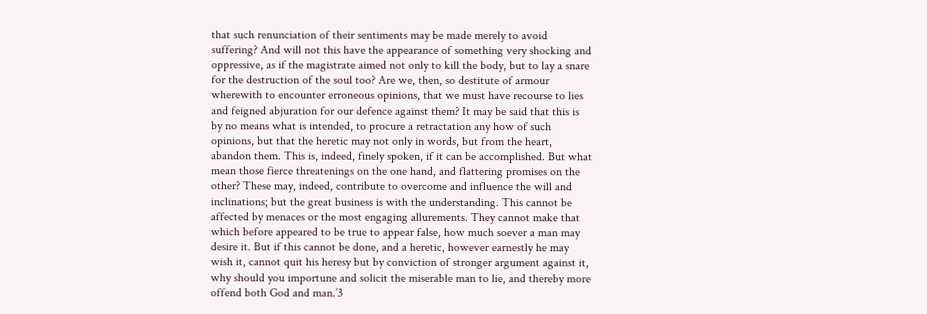that such renunciation of their sentiments may be made merely to avoid suffering? And will not this have the appearance of something very shocking and oppressive, as if the magistrate aimed not only to kill the body, but to lay a snare for the destruction of the soul too? Are we, then, so destitute of armour wherewith to encounter erroneous opinions, that we must have recourse to lies and feigned abjuration for our defence against them? It may be said that this is by no means what is intended, to procure a retractation any how of such opinions, but that the heretic may not only in words, but from the heart, abandon them. This is, indeed, finely spoken, if it can be accomplished. But what mean those fierce threatenings on the one hand, and flattering promises on the other? These may, indeed, contribute to overcome and influence the will and inclinations; but the great business is with the understanding. This cannot be affected by menaces or the most engaging allurements. They cannot make that which before appeared to be true to appear false, how much soever a man may desire it. But if this cannot be done, and a heretic, however earnestly he may wish it, cannot quit his heresy but by conviction of stronger argument against it, why should you importune and solicit the miserable man to lie, and thereby more offend both God and man.’3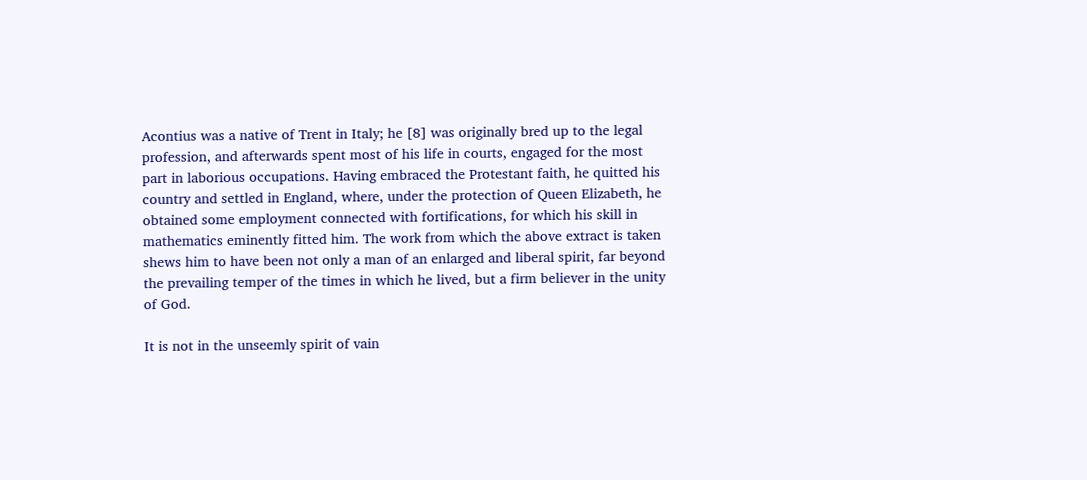Acontius was a native of Trent in Italy; he [8] was originally bred up to the legal profession, and afterwards spent most of his life in courts, engaged for the most part in laborious occupations. Having embraced the Protestant faith, he quitted his country and settled in England, where, under the protection of Queen Elizabeth, he obtained some employment connected with fortifications, for which his skill in mathematics eminently fitted him. The work from which the above extract is taken shews him to have been not only a man of an enlarged and liberal spirit, far beyond the prevailing temper of the times in which he lived, but a firm believer in the unity of God.

It is not in the unseemly spirit of vain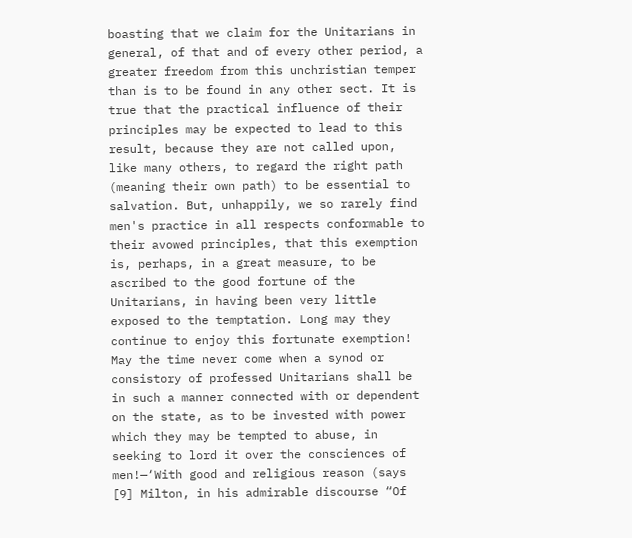boasting that we claim for the Unitarians in general, of that and of every other period, a greater freedom from this unchristian temper than is to be found in any other sect. It is true that the practical influence of their principles may be expected to lead to this result, because they are not called upon, like many others, to regard the right path (meaning their own path) to be essential to salvation. But, unhappily, we so rarely find men's practice in all respects conformable to their avowed principles, that this exemption is, perhaps, in a great measure, to be ascribed to the good fortune of the Unitarians, in having been very little exposed to the temptation. Long may they continue to enjoy this fortunate exemption! May the time never come when a synod or consistory of professed Unitarians shall be in such a manner connected with or dependent on the state, as to be invested with power which they may be tempted to abuse, in seeking to lord it over the consciences of men!—‘With good and religious reason (says [9] Milton, in his admirable discourse “Of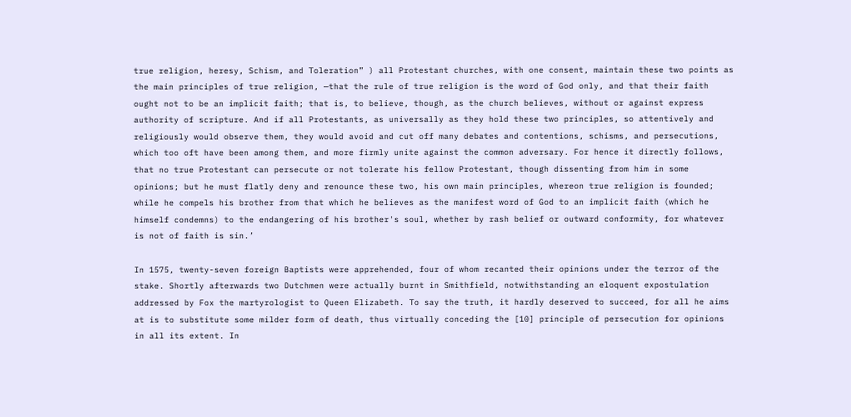true religion, heresy, Schism, and Toleration” ) all Protestant churches, with one consent, maintain these two points as the main principles of true religion, —that the rule of true religion is the word of God only, and that their faith ought not to be an implicit faith; that is, to believe, though, as the church believes, without or against express authority of scripture. And if all Protestants, as universally as they hold these two principles, so attentively and religiously would observe them, they would avoid and cut off many debates and contentions, schisms, and persecutions, which too oft have been among them, and more firmly unite against the common adversary. For hence it directly follows, that no true Protestant can persecute or not tolerate his fellow Protestant, though dissenting from him in some opinions; but he must flatly deny and renounce these two, his own main principles, whereon true religion is founded; while he compels his brother from that which he believes as the manifest word of God to an implicit faith (which he himself condemns) to the endangering of his brother's soul, whether by rash belief or outward conformity, for whatever is not of faith is sin.’

In 1575, twenty-seven foreign Baptists were apprehended, four of whom recanted their opinions under the terror of the stake. Shortly afterwards two Dutchmen were actually burnt in Smithfield, notwithstanding an eloquent expostulation addressed by Fox the martyrologist to Queen Elizabeth. To say the truth, it hardly deserved to succeed, for all he aims at is to substitute some milder form of death, thus virtually conceding the [10] principle of persecution for opinions in all its extent. In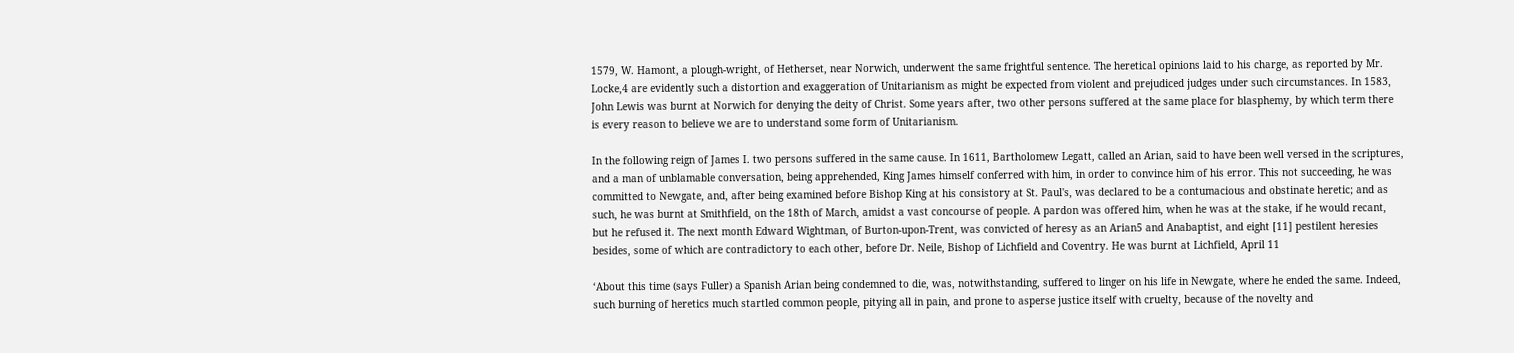1579, W. Hamont, a plough-wright, of Hetherset, near Norwich, underwent the same frightful sentence. The heretical opinions laid to his charge, as reported by Mr. Locke,4 are evidently such a distortion and exaggeration of Unitarianism as might be expected from violent and prejudiced judges under such circumstances. In 1583, John Lewis was burnt at Norwich for denying the deity of Christ. Some years after, two other persons suffered at the same place for blasphemy, by which term there is every reason to believe we are to understand some form of Unitarianism.

In the following reign of James I. two persons suffered in the same cause. In 1611, Bartholomew Legatt, called an Arian, said to have been well versed in the scriptures, and a man of unblamable conversation, being apprehended, King James himself conferred with him, in order to convince him of his error. This not succeeding, he was committed to Newgate, and, after being examined before Bishop King at his consistory at St. Paul's, was declared to be a contumacious and obstinate heretic; and as such, he was burnt at Smithfield, on the 18th of March, amidst a vast concourse of people. A pardon was offered him, when he was at the stake, if he would recant, but he refused it. The next month Edward Wightman, of Burton-upon-Trent, was convicted of heresy as an Arian5 and Anabaptist, and eight [11] pestilent heresies besides, some of which are contradictory to each other, before Dr. Neile, Bishop of Lichfield and Coventry. He was burnt at Lichfield, April 11

‘About this time (says Fuller) a Spanish Arian being condemned to die, was, notwithstanding, suffered to linger on his life in Newgate, where he ended the same. Indeed, such burning of heretics much startled common people, pitying all in pain, and prone to asperse justice itself with cruelty, because of the novelty and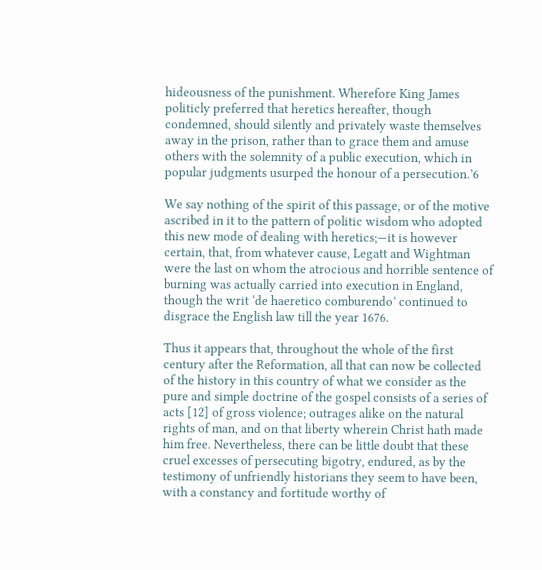hideousness of the punishment. Wherefore King James politicly preferred that heretics hereafter, though condemned, should silently and privately waste themselves away in the prison, rather than to grace them and amuse others with the solemnity of a public execution, which in popular judgments usurped the honour of a persecution.’6

We say nothing of the spirit of this passage, or of the motive ascribed in it to the pattern of politic wisdom who adopted this new mode of dealing with heretics;—it is however certain, that, from whatever cause, Legatt and Wightman were the last on whom the atrocious and horrible sentence of burning was actually carried into execution in England, though the writ ‘de haeretico comburendo’ continued to disgrace the English law till the year 1676.

Thus it appears that, throughout the whole of the first century after the Reformation, all that can now be collected of the history in this country of what we consider as the pure and simple doctrine of the gospel consists of a series of acts [12] of gross violence; outrages alike on the natural rights of man, and on that liberty wherein Christ hath made him free. Nevertheless, there can be little doubt that these cruel excesses of persecuting bigotry, endured, as by the testimony of unfriendly historians they seem to have been, with a constancy and fortitude worthy of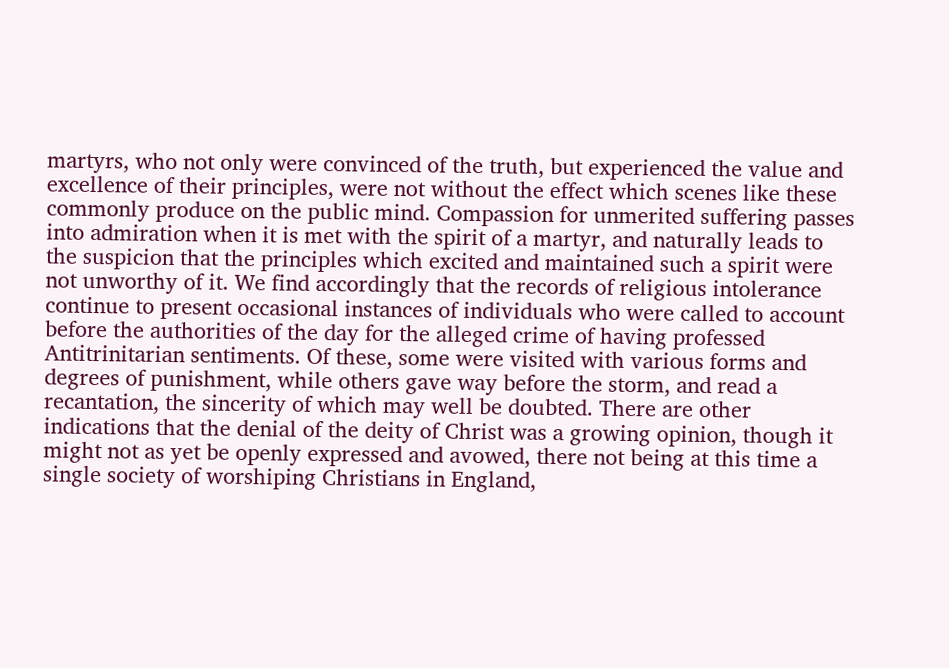martyrs, who not only were convinced of the truth, but experienced the value and excellence of their principles, were not without the effect which scenes like these commonly produce on the public mind. Compassion for unmerited suffering passes into admiration when it is met with the spirit of a martyr, and naturally leads to the suspicion that the principles which excited and maintained such a spirit were not unworthy of it. We find accordingly that the records of religious intolerance continue to present occasional instances of individuals who were called to account before the authorities of the day for the alleged crime of having professed Antitrinitarian sentiments. Of these, some were visited with various forms and degrees of punishment, while others gave way before the storm, and read a recantation, the sincerity of which may well be doubted. There are other indications that the denial of the deity of Christ was a growing opinion, though it might not as yet be openly expressed and avowed, there not being at this time a single society of worshiping Christians in England,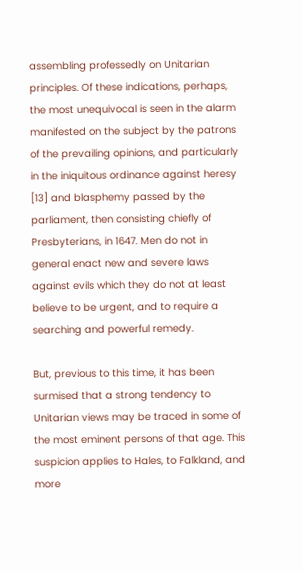assembling professedly on Unitarian principles. Of these indications, perhaps, the most unequivocal is seen in the alarm manifested on the subject by the patrons of the prevailing opinions, and particularly in the iniquitous ordinance against heresy [13] and blasphemy passed by the parliament, then consisting chiefly of Presbyterians, in 1647. Men do not in general enact new and severe laws against evils which they do not at least believe to be urgent, and to require a searching and powerful remedy.

But, previous to this time, it has been surmised that a strong tendency to Unitarian views may be traced in some of the most eminent persons of that age. This suspicion applies to Hales, to Falkland, and more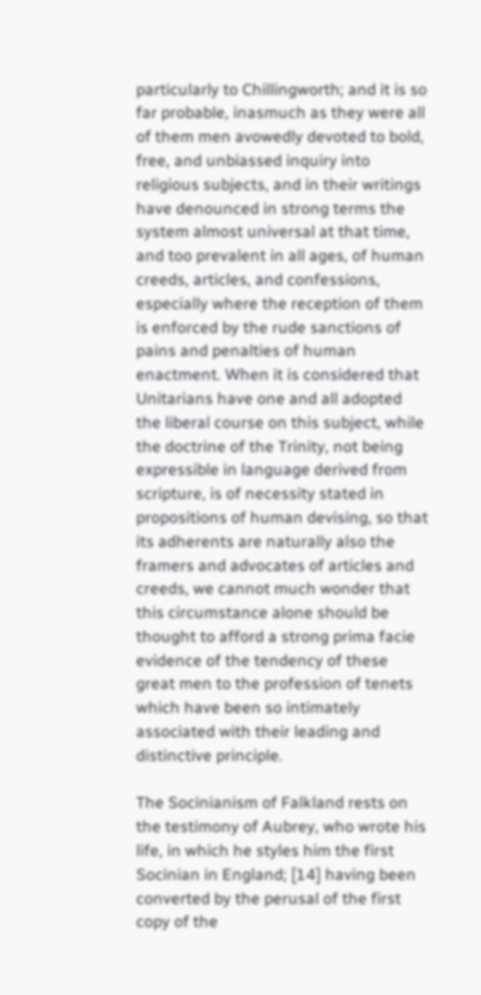particularly to Chillingworth; and it is so far probable, inasmuch as they were all of them men avowedly devoted to bold, free, and unbiassed inquiry into religious subjects, and in their writings have denounced in strong terms the system almost universal at that time, and too prevalent in all ages, of human creeds, articles, and confessions, especially where the reception of them is enforced by the rude sanctions of pains and penalties of human enactment. When it is considered that Unitarians have one and all adopted the liberal course on this subject, while the doctrine of the Trinity, not being expressible in language derived from scripture, is of necessity stated in propositions of human devising, so that its adherents are naturally also the framers and advocates of articles and creeds, we cannot much wonder that this circumstance alone should be thought to afford a strong prima facie evidence of the tendency of these great men to the profession of tenets which have been so intimately associated with their leading and distinctive principle.

The Socinianism of Falkland rests on the testimony of Aubrey, who wrote his life, in which he styles him the first Socinian in England; [14] having been converted by the perusal of the first copy of the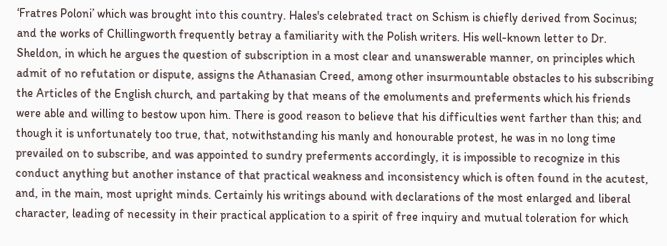‘Fratres Poloni’ which was brought into this country. Hales's celebrated tract on Schism is chiefly derived from Socinus; and the works of Chillingworth frequently betray a familiarity with the Polish writers. His well-known letter to Dr. Sheldon, in which he argues the question of subscription in a most clear and unanswerable manner, on principles which admit of no refutation or dispute, assigns the Athanasian Creed, among other insurmountable obstacles to his subscribing the Articles of the English church, and partaking by that means of the emoluments and preferments which his friends were able and willing to bestow upon him. There is good reason to believe that his difficulties went farther than this; and though it is unfortunately too true, that, notwithstanding his manly and honourable protest, he was in no long time prevailed on to subscribe, and was appointed to sundry preferments accordingly, it is impossible to recognize in this conduct anything but another instance of that practical weakness and inconsistency which is often found in the acutest, and, in the main, most upright minds. Certainly his writings abound with declarations of the most enlarged and liberal character, leading of necessity in their practical application to a spirit of free inquiry and mutual toleration for which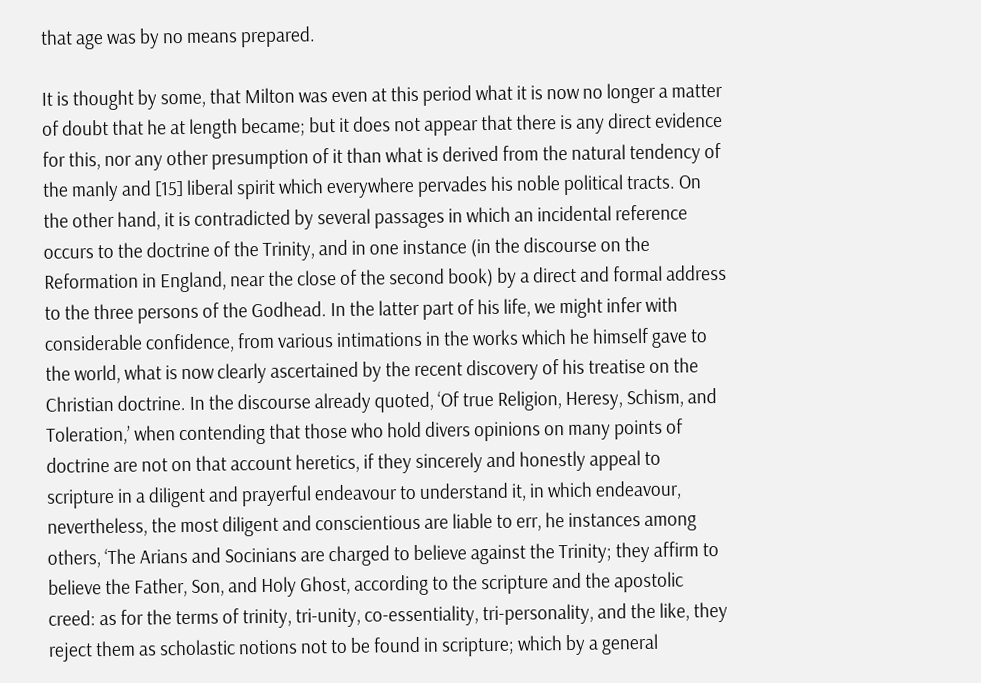that age was by no means prepared.

It is thought by some, that Milton was even at this period what it is now no longer a matter of doubt that he at length became; but it does not appear that there is any direct evidence for this, nor any other presumption of it than what is derived from the natural tendency of the manly and [15] liberal spirit which everywhere pervades his noble political tracts. On the other hand, it is contradicted by several passages in which an incidental reference occurs to the doctrine of the Trinity, and in one instance (in the discourse on the Reformation in England, near the close of the second book) by a direct and formal address to the three persons of the Godhead. In the latter part of his life, we might infer with considerable confidence, from various intimations in the works which he himself gave to the world, what is now clearly ascertained by the recent discovery of his treatise on the Christian doctrine. In the discourse already quoted, ‘Of true Religion, Heresy, Schism, and Toleration,’ when contending that those who hold divers opinions on many points of doctrine are not on that account heretics, if they sincerely and honestly appeal to scripture in a diligent and prayerful endeavour to understand it, in which endeavour, nevertheless, the most diligent and conscientious are liable to err, he instances among others, ‘The Arians and Socinians are charged to believe against the Trinity; they affirm to believe the Father, Son, and Holy Ghost, according to the scripture and the apostolic creed: as for the terms of trinity, tri-unity, co-essentiality, tri-personality, and the like, they reject them as scholastic notions not to be found in scripture; which by a general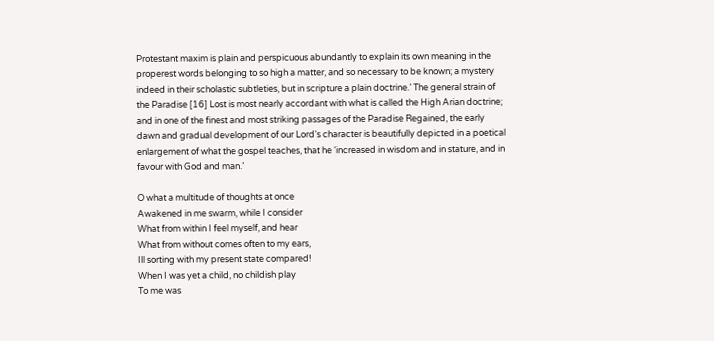Protestant maxim is plain and perspicuous abundantly to explain its own meaning in the properest words belonging to so high a matter, and so necessary to be known; a mystery indeed in their scholastic subtleties, but in scripture a plain doctrine.’ The general strain of the Paradise [16] Lost is most nearly accordant with what is called the High Arian doctrine; and in one of the finest and most striking passages of the Paradise Regained, the early dawn and gradual development of our Lord's character is beautifully depicted in a poetical enlargement of what the gospel teaches, that he ‘increased in wisdom and in stature, and in favour with God and man.’

O what a multitude of thoughts at once
Awakened in me swarm, while I consider
What from within I feel myself, and hear
What from without comes often to my ears,
Ill sorting with my present state compared!
When I was yet a child, no childish play
To me was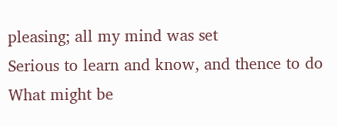pleasing; all my mind was set
Serious to learn and know, and thence to do
What might be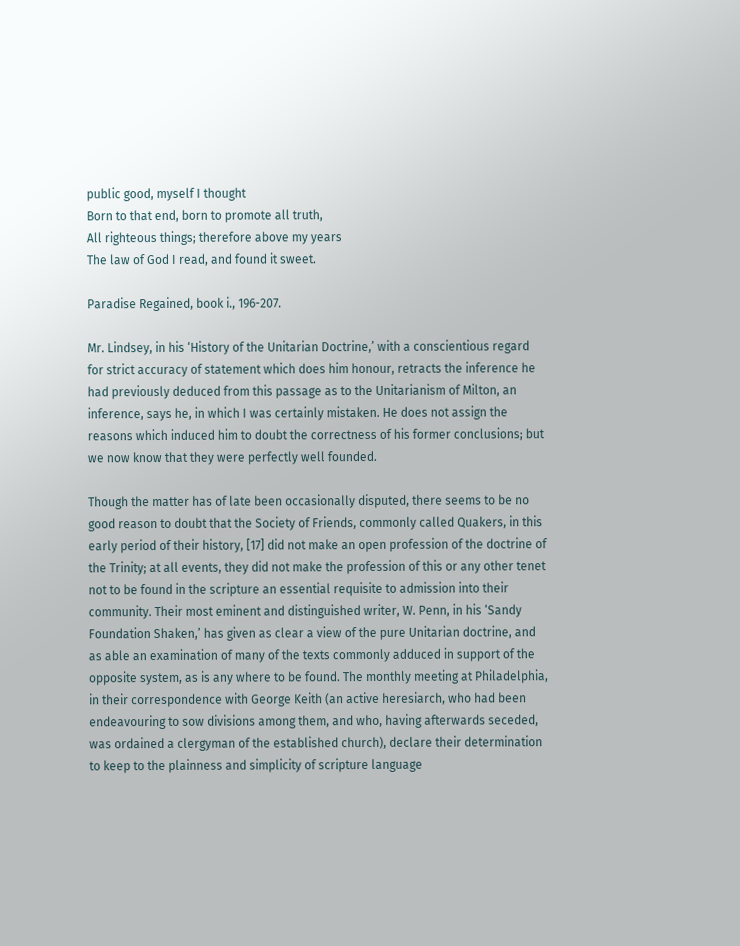public good, myself I thought
Born to that end, born to promote all truth,
All righteous things; therefore above my years
The law of God I read, and found it sweet.

Paradise Regained, book i., 196-207.

Mr. Lindsey, in his ‘History of the Unitarian Doctrine,’ with a conscientious regard for strict accuracy of statement which does him honour, retracts the inference he had previously deduced from this passage as to the Unitarianism of Milton, an inference, says he, in which I was certainly mistaken. He does not assign the reasons which induced him to doubt the correctness of his former conclusions; but we now know that they were perfectly well founded.

Though the matter has of late been occasionally disputed, there seems to be no good reason to doubt that the Society of Friends, commonly called Quakers, in this early period of their history, [17] did not make an open profession of the doctrine of the Trinity; at all events, they did not make the profession of this or any other tenet not to be found in the scripture an essential requisite to admission into their community. Their most eminent and distinguished writer, W. Penn, in his ‘Sandy Foundation Shaken,’ has given as clear a view of the pure Unitarian doctrine, and as able an examination of many of the texts commonly adduced in support of the opposite system, as is any where to be found. The monthly meeting at Philadelphia, in their correspondence with George Keith (an active heresiarch, who had been endeavouring to sow divisions among them, and who, having afterwards seceded, was ordained a clergyman of the established church), declare their determination to keep to the plainness and simplicity of scripture language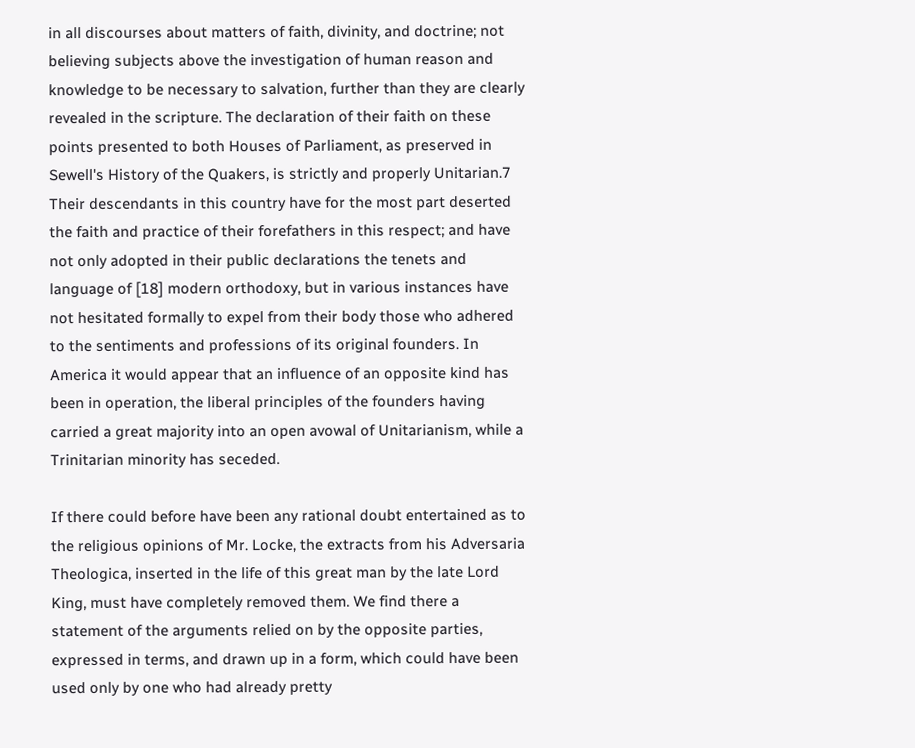in all discourses about matters of faith, divinity, and doctrine; not believing subjects above the investigation of human reason and knowledge to be necessary to salvation, further than they are clearly revealed in the scripture. The declaration of their faith on these points presented to both Houses of Parliament, as preserved in Sewell's History of the Quakers, is strictly and properly Unitarian.7 Their descendants in this country have for the most part deserted the faith and practice of their forefathers in this respect; and have not only adopted in their public declarations the tenets and language of [18] modern orthodoxy, but in various instances have not hesitated formally to expel from their body those who adhered to the sentiments and professions of its original founders. In America it would appear that an influence of an opposite kind has been in operation, the liberal principles of the founders having carried a great majority into an open avowal of Unitarianism, while a Trinitarian minority has seceded.

If there could before have been any rational doubt entertained as to the religious opinions of Mr. Locke, the extracts from his Adversaria Theologica, inserted in the life of this great man by the late Lord King, must have completely removed them. We find there a statement of the arguments relied on by the opposite parties, expressed in terms, and drawn up in a form, which could have been used only by one who had already pretty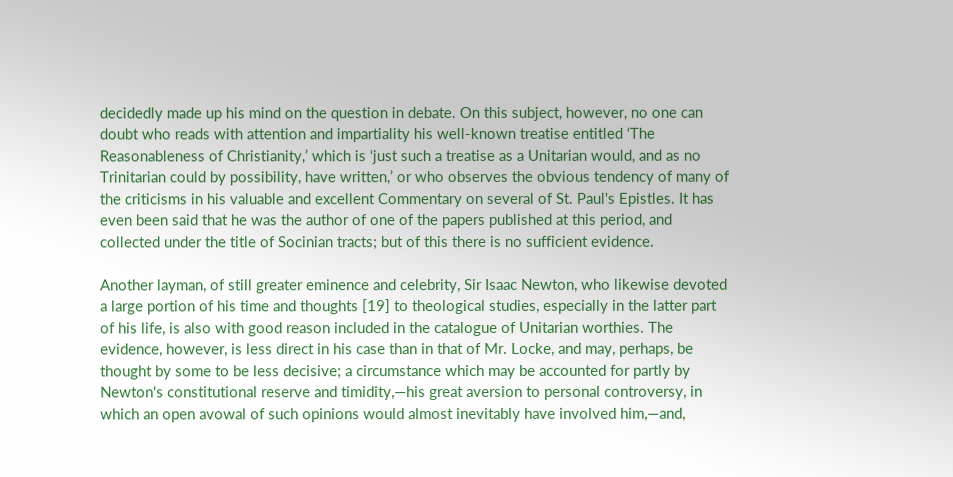decidedly made up his mind on the question in debate. On this subject, however, no one can doubt who reads with attention and impartiality his well-known treatise entitled ‘The Reasonableness of Christianity,’ which is ‘just such a treatise as a Unitarian would, and as no Trinitarian could by possibility, have written,’ or who observes the obvious tendency of many of the criticisms in his valuable and excellent Commentary on several of St. Paul's Epistles. It has even been said that he was the author of one of the papers published at this period, and collected under the title of Socinian tracts; but of this there is no sufficient evidence.

Another layman, of still greater eminence and celebrity, Sir Isaac Newton, who likewise devoted a large portion of his time and thoughts [19] to theological studies, especially in the latter part of his life, is also with good reason included in the catalogue of Unitarian worthies. The evidence, however, is less direct in his case than in that of Mr. Locke, and may, perhaps, be thought by some to be less decisive; a circumstance which may be accounted for partly by Newton's constitutional reserve and timidity,—his great aversion to personal controversy, in which an open avowal of such opinions would almost inevitably have involved him,—and,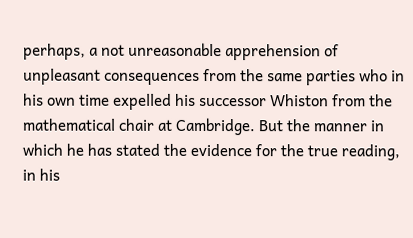perhaps, a not unreasonable apprehension of unpleasant consequences from the same parties who in his own time expelled his successor Whiston from the mathematical chair at Cambridge. But the manner in which he has stated the evidence for the true reading, in his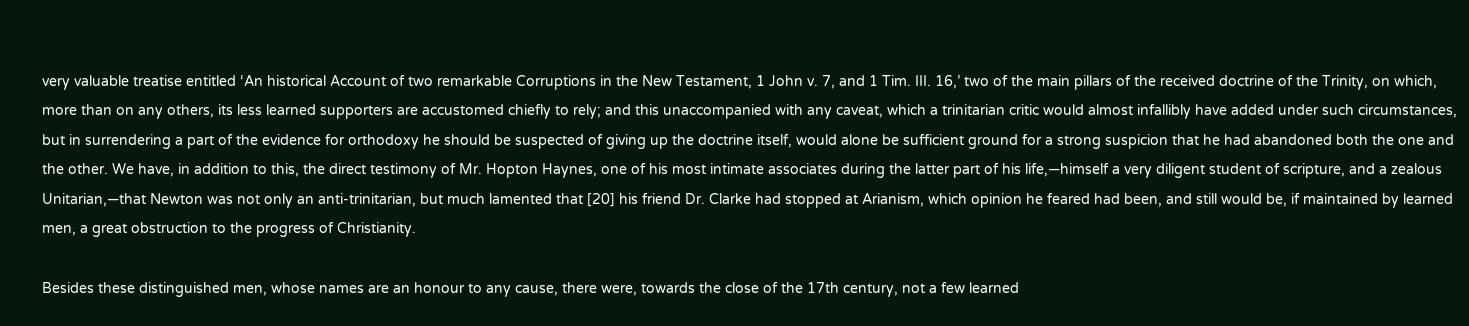very valuable treatise entitled ‘An historical Account of two remarkable Corruptions in the New Testament, 1 John v. 7, and 1 Tim. III. 16,’ two of the main pillars of the received doctrine of the Trinity, on which, more than on any others, its less learned supporters are accustomed chiefly to rely; and this unaccompanied with any caveat, which a trinitarian critic would almost infallibly have added under such circumstances, but in surrendering a part of the evidence for orthodoxy he should be suspected of giving up the doctrine itself, would alone be sufficient ground for a strong suspicion that he had abandoned both the one and the other. We have, in addition to this, the direct testimony of Mr. Hopton Haynes, one of his most intimate associates during the latter part of his life,—himself a very diligent student of scripture, and a zealous Unitarian,—that Newton was not only an anti-trinitarian, but much lamented that [20] his friend Dr. Clarke had stopped at Arianism, which opinion he feared had been, and still would be, if maintained by learned men, a great obstruction to the progress of Christianity.

Besides these distinguished men, whose names are an honour to any cause, there were, towards the close of the 17th century, not a few learned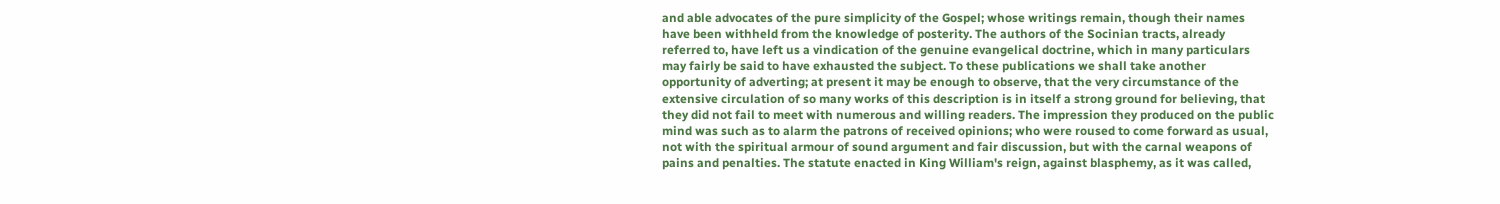and able advocates of the pure simplicity of the Gospel; whose writings remain, though their names have been withheld from the knowledge of posterity. The authors of the Socinian tracts, already referred to, have left us a vindication of the genuine evangelical doctrine, which in many particulars may fairly be said to have exhausted the subject. To these publications we shall take another opportunity of adverting; at present it may be enough to observe, that the very circumstance of the extensive circulation of so many works of this description is in itself a strong ground for believing, that they did not fail to meet with numerous and willing readers. The impression they produced on the public mind was such as to alarm the patrons of received opinions; who were roused to come forward as usual, not with the spiritual armour of sound argument and fair discussion, but with the carnal weapons of pains and penalties. The statute enacted in King William's reign, against blasphemy, as it was called,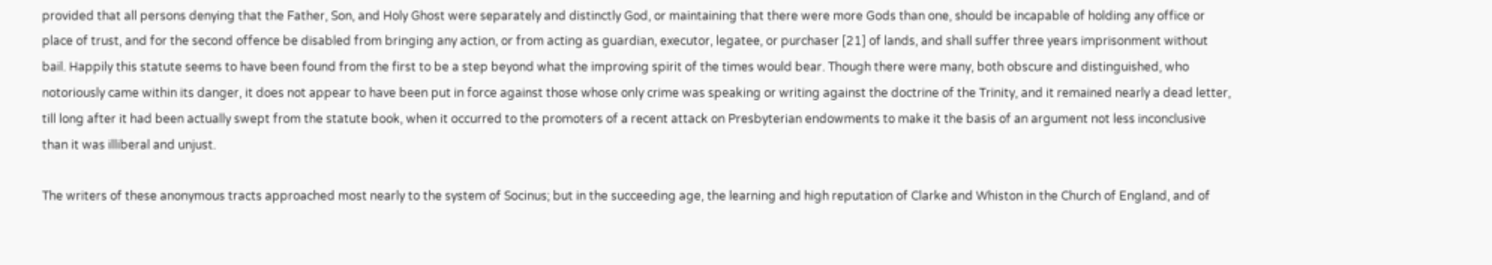provided that all persons denying that the Father, Son, and Holy Ghost were separately and distinctly God, or maintaining that there were more Gods than one, should be incapable of holding any office or place of trust, and for the second offence be disabled from bringing any action, or from acting as guardian, executor, legatee, or purchaser [21] of lands, and shall suffer three years imprisonment without bail. Happily this statute seems to have been found from the first to be a step beyond what the improving spirit of the times would bear. Though there were many, both obscure and distinguished, who notoriously came within its danger, it does not appear to have been put in force against those whose only crime was speaking or writing against the doctrine of the Trinity, and it remained nearly a dead letter, till long after it had been actually swept from the statute book, when it occurred to the promoters of a recent attack on Presbyterian endowments to make it the basis of an argument not less inconclusive than it was illiberal and unjust.

The writers of these anonymous tracts approached most nearly to the system of Socinus; but in the succeeding age, the learning and high reputation of Clarke and Whiston in the Church of England, and of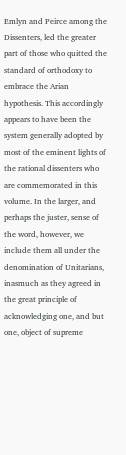Emlyn and Peirce among the Dissenters, led the greater part of those who quitted the standard of orthodoxy to embrace the Arian hypothesis. This accordingly appears to have been the system generally adopted by most of the eminent lights of the rational dissenters who are commemorated in this volume. In the larger, and perhaps the juster, sense of the word, however, we include them all under the denomination of Unitarians, inasmuch as they agreed in the great principle of acknowledging one, and but one, object of supreme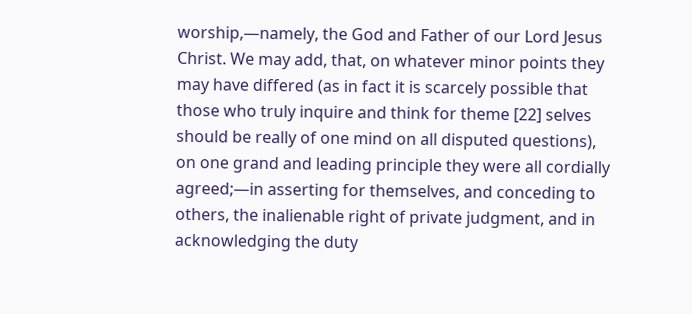worship,—namely, the God and Father of our Lord Jesus Christ. We may add, that, on whatever minor points they may have differed (as in fact it is scarcely possible that those who truly inquire and think for theme [22] selves should be really of one mind on all disputed questions), on one grand and leading principle they were all cordially agreed;—in asserting for themselves, and conceding to others, the inalienable right of private judgment, and in acknowledging the duty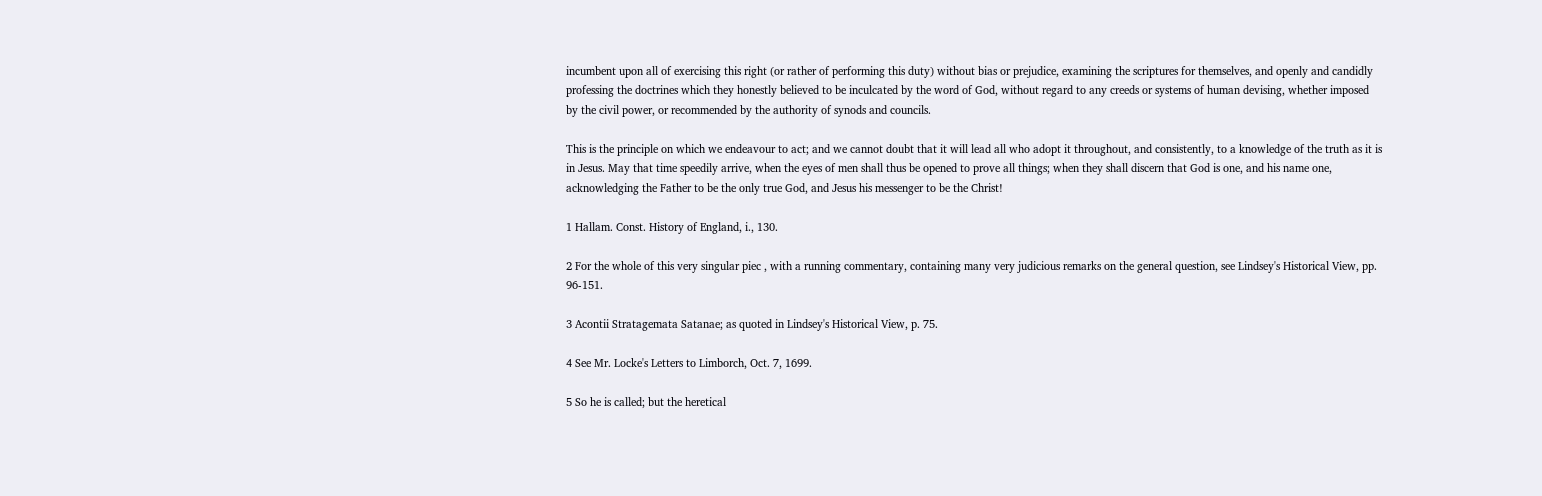incumbent upon all of exercising this right (or rather of performing this duty) without bias or prejudice, examining the scriptures for themselves, and openly and candidly professing the doctrines which they honestly believed to be inculcated by the word of God, without regard to any creeds or systems of human devising, whether imposed by the civil power, or recommended by the authority of synods and councils.

This is the principle on which we endeavour to act; and we cannot doubt that it will lead all who adopt it throughout, and consistently, to a knowledge of the truth as it is in Jesus. May that time speedily arrive, when the eyes of men shall thus be opened to prove all things; when they shall discern that God is one, and his name one, acknowledging the Father to be the only true God, and Jesus his messenger to be the Christ!

1 Hallam. Const. History of England, i., 130.

2 For the whole of this very singular piec , with a running commentary, containing many very judicious remarks on the general question, see Lindsey's Historical View, pp. 96-151.

3 Acontii Stratagemata Satanae; as quoted in Lindsey's Historical View, p. 75.

4 See Mr. Locke's Letters to Limborch, Oct. 7, 1699.

5 So he is called; but the heretical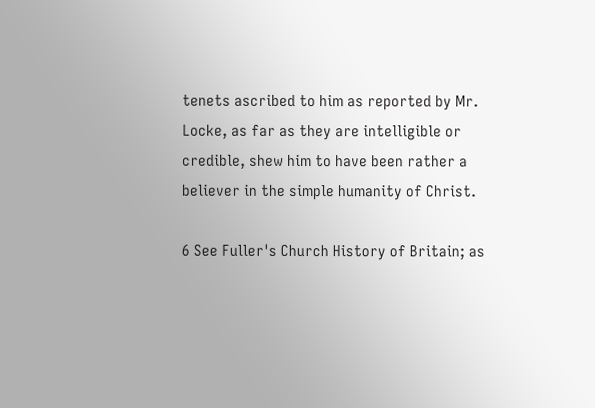tenets ascribed to him as reported by Mr. Locke, as far as they are intelligible or credible, shew him to have been rather a believer in the simple humanity of Christ.

6 See Fuller's Church History of Britain; as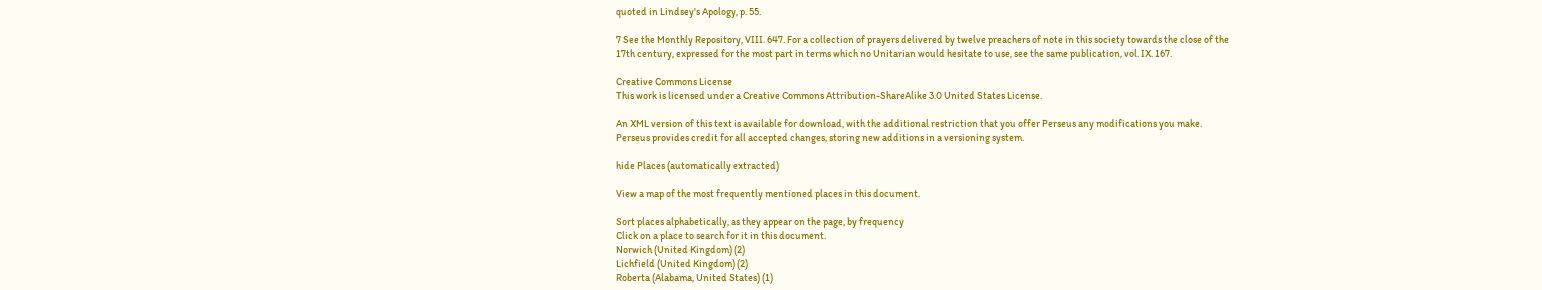quoted in Lindsey's Apology, p. 55.

7 See the Monthly Repository, VIII. 647. For a collection of prayers delivered by twelve preachers of note in this society towards the close of the 17th century, expressed for the most part in terms which no Unitarian would hesitate to use, see the same publication, vol. IX. 167.

Creative Commons License
This work is licensed under a Creative Commons Attribution-ShareAlike 3.0 United States License.

An XML version of this text is available for download, with the additional restriction that you offer Perseus any modifications you make. Perseus provides credit for all accepted changes, storing new additions in a versioning system.

hide Places (automatically extracted)

View a map of the most frequently mentioned places in this document.

Sort places alphabetically, as they appear on the page, by frequency
Click on a place to search for it in this document.
Norwich (United Kingdom) (2)
Lichfield (United Kingdom) (2)
Roberta (Alabama, United States) (1)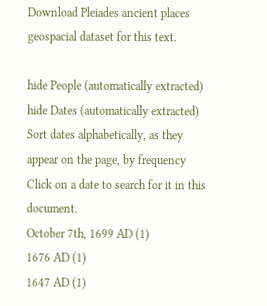Download Pleiades ancient places geospacial dataset for this text.

hide People (automatically extracted)
hide Dates (automatically extracted)
Sort dates alphabetically, as they appear on the page, by frequency
Click on a date to search for it in this document.
October 7th, 1699 AD (1)
1676 AD (1)
1647 AD (1)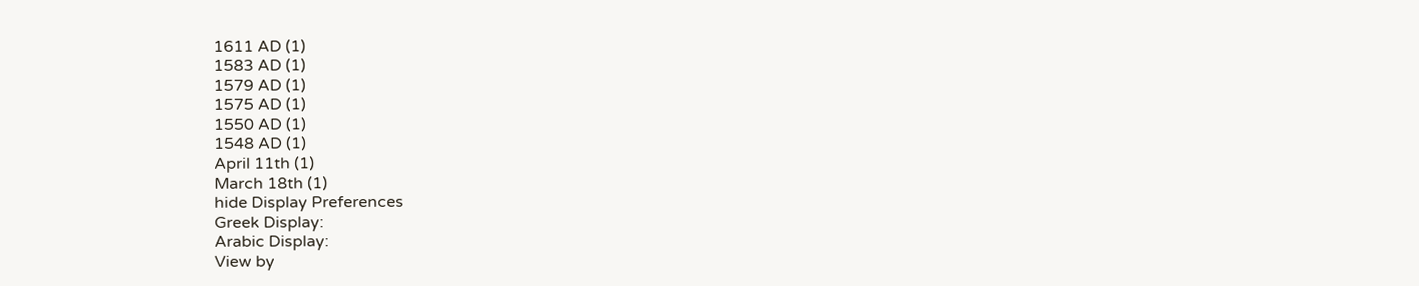1611 AD (1)
1583 AD (1)
1579 AD (1)
1575 AD (1)
1550 AD (1)
1548 AD (1)
April 11th (1)
March 18th (1)
hide Display Preferences
Greek Display:
Arabic Display:
View by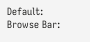Default:
Browse Bar: